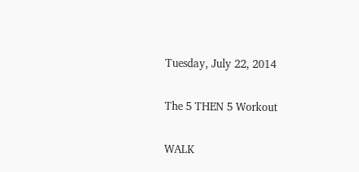Tuesday, July 22, 2014

The 5 THEN 5 Workout

WALK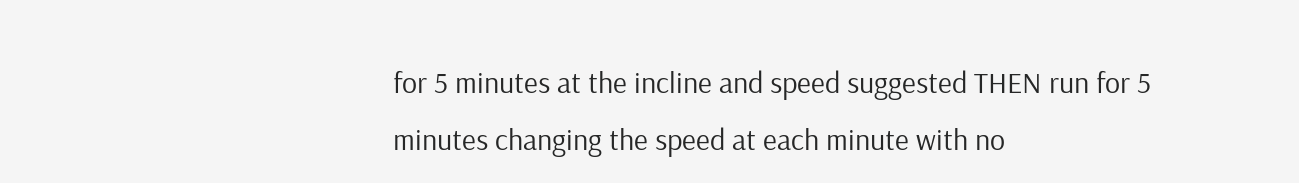for 5 minutes at the incline and speed suggested THEN run for 5 minutes changing the speed at each minute with no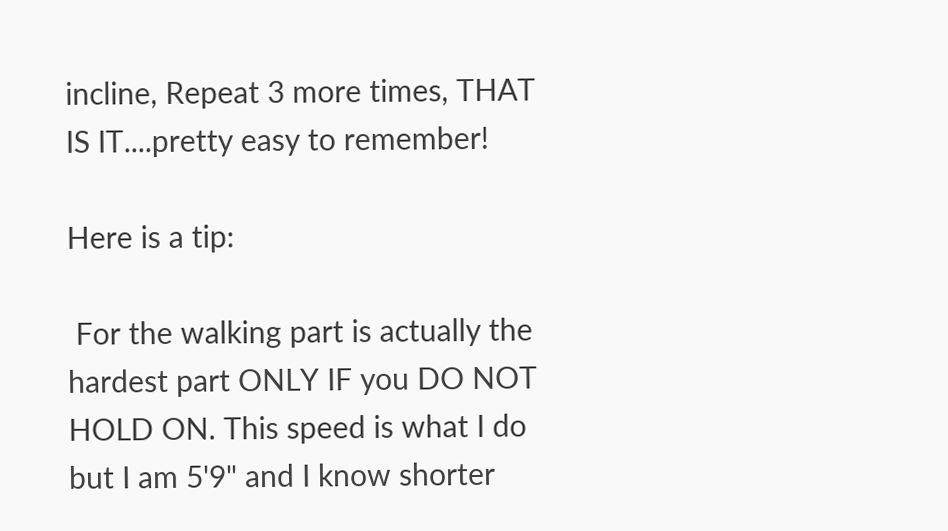incline, Repeat 3 more times, THAT IS IT....pretty easy to remember!

Here is a tip:

 For the walking part is actually the hardest part ONLY IF you DO NOT HOLD ON. This speed is what I do but I am 5'9" and I know shorter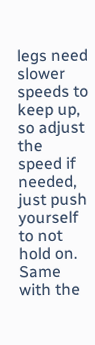legs need slower speeds to keep up, so adjust the speed if needed, just push yourself to not hold on.  Same with the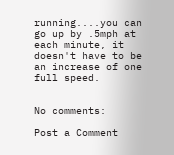running....you can go up by .5mph at each minute, it doesn't have to be an increase of one full speed.


No comments:

Post a Comment